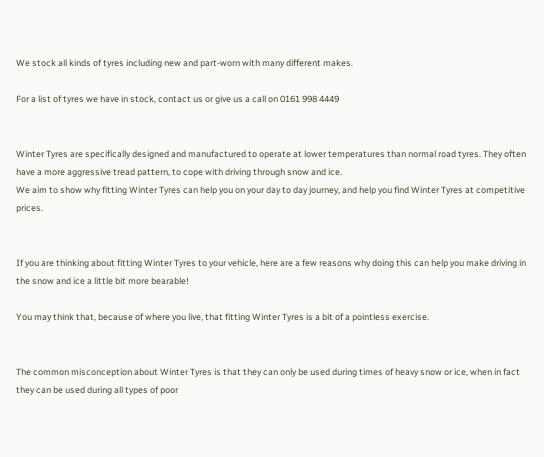We stock all kinds of tyres including new and part-worn with many different makes.

For a list of tyres we have in stock, contact us or give us a call on 0161 998 4449


Winter Tyres are specifically designed and manufactured to operate at lower temperatures than normal road tyres. They often have a more aggressive tread pattern, to cope with driving through snow and ice.
We aim to show why fitting Winter Tyres can help you on your day to day journey, and help you find Winter Tyres at competitive prices.


If you are thinking about fitting Winter Tyres to your vehicle, here are a few reasons why doing this can help you make driving in the snow and ice a little bit more bearable!

You may think that, because of where you live, that fitting Winter Tyres is a bit of a pointless exercise.


The common misconception about Winter Tyres is that they can only be used during times of heavy snow or ice, when in fact they can be used during all types of poor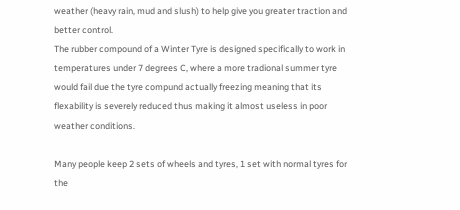weather (heavy rain, mud and slush) to help give you greater traction and better control.
The rubber compound of a Winter Tyre is designed specifically to work in temperatures under 7 degrees C, where a more tradional summer tyre would fail due the tyre compund actually freezing meaning that its flexability is severely reduced thus making it almost useless in poor weather conditions.

Many people keep 2 sets of wheels and tyres, 1 set with normal tyres for the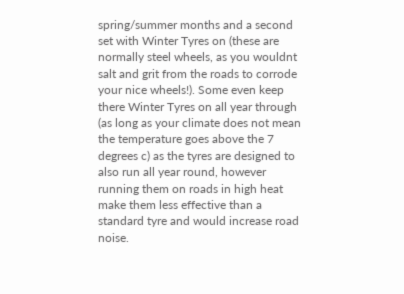spring/summer months and a second set with Winter Tyres on (these are normally steel wheels, as you wouldnt salt and grit from the roads to corrode your nice wheels!). Some even keep there Winter Tyres on all year through (as long as your climate does not mean the temperature goes above the 7 degrees c) as the tyres are designed to also run all year round, however running them on roads in high heat make them less effective than a standard tyre and would increase road noise.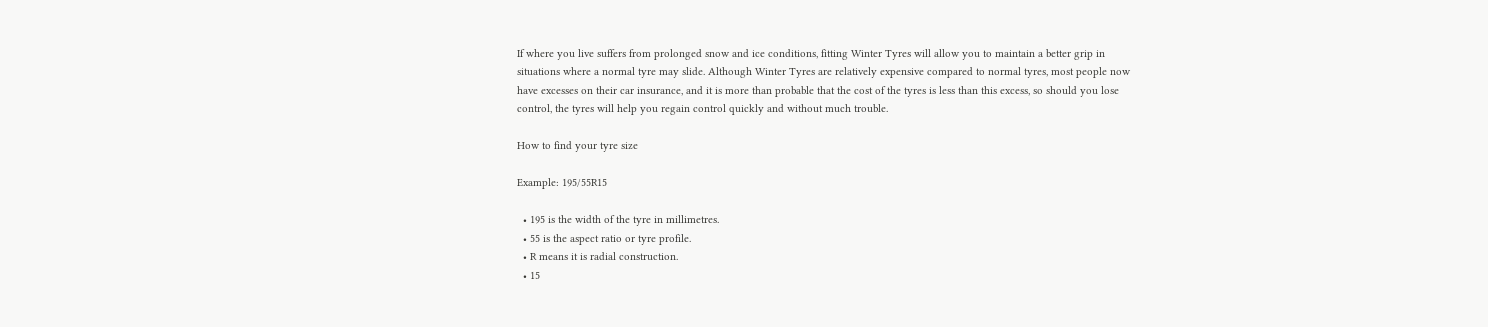If where you live suffers from prolonged snow and ice conditions, fitting Winter Tyres will allow you to maintain a better grip in situations where a normal tyre may slide. Although Winter Tyres are relatively expensive compared to normal tyres, most people now have excesses on their car insurance, and it is more than probable that the cost of the tyres is less than this excess, so should you lose control, the tyres will help you regain control quickly and without much trouble.

How to find your tyre size

Example: 195/55R15

  • 195 is the width of the tyre in millimetres.
  • 55 is the aspect ratio or tyre profile.
  • R means it is radial construction.
  • 15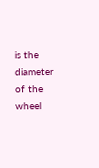is the diameter of the wheel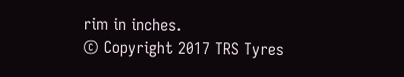rim in inches.
© Copyright 2017 TRS Tyres